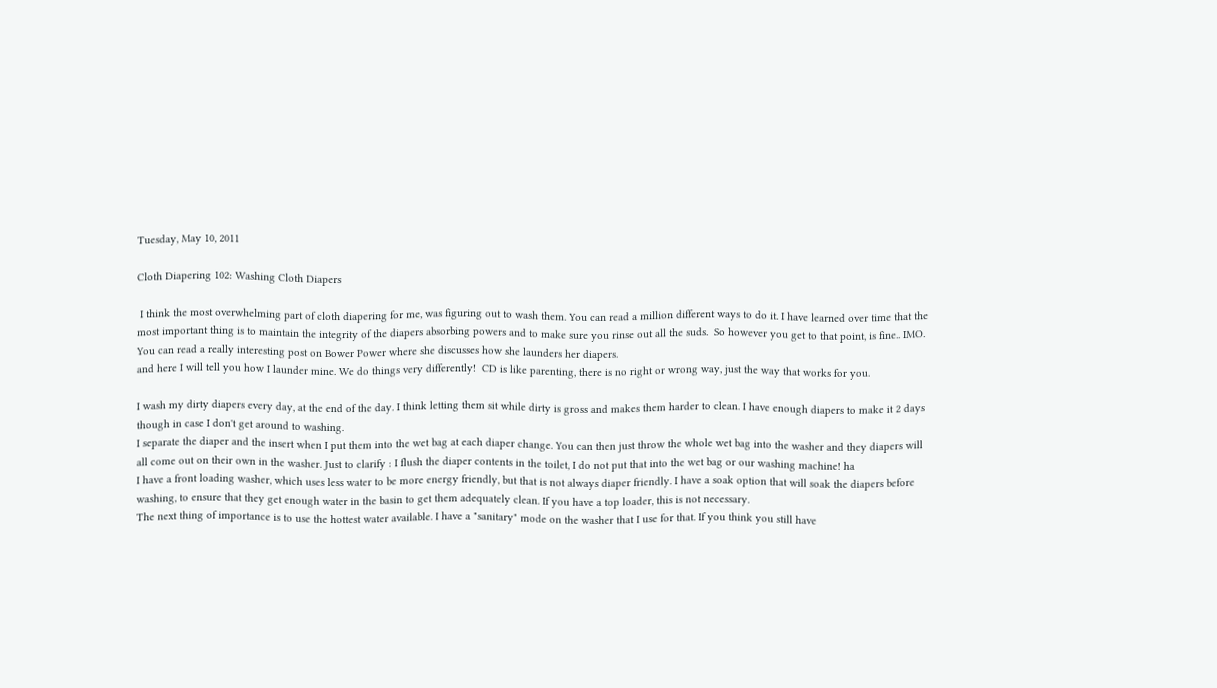Tuesday, May 10, 2011

Cloth Diapering 102: Washing Cloth Diapers

 I think the most overwhelming part of cloth diapering for me, was figuring out to wash them. You can read a million different ways to do it. I have learned over time that the most important thing is to maintain the integrity of the diapers absorbing powers and to make sure you rinse out all the suds.  So however you get to that point, is fine.. IMO. You can read a really interesting post on Bower Power where she discusses how she launders her diapers.
and here I will tell you how I launder mine. We do things very differently!  CD is like parenting, there is no right or wrong way, just the way that works for you.

I wash my dirty diapers every day, at the end of the day. I think letting them sit while dirty is gross and makes them harder to clean. I have enough diapers to make it 2 days though in case I don't get around to washing.
I separate the diaper and the insert when I put them into the wet bag at each diaper change. You can then just throw the whole wet bag into the washer and they diapers will all come out on their own in the washer. Just to clarify : I flush the diaper contents in the toilet, I do not put that into the wet bag or our washing machine! ha
I have a front loading washer, which uses less water to be more energy friendly, but that is not always diaper friendly. I have a soak option that will soak the diapers before washing, to ensure that they get enough water in the basin to get them adequately clean. If you have a top loader, this is not necessary.
The next thing of importance is to use the hottest water available. I have a "sanitary" mode on the washer that I use for that. If you think you still have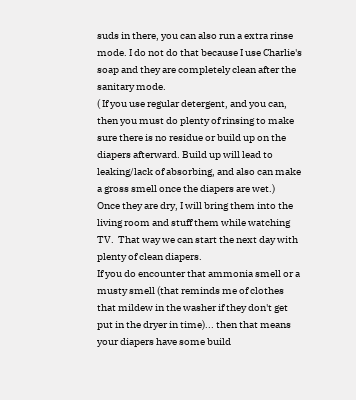suds in there, you can also run a extra rinse mode. I do not do that because I use Charlie's soap and they are completely clean after the sanitary mode.
( If you use regular detergent, and you can, then you must do plenty of rinsing to make sure there is no residue or build up on the diapers afterward. Build up will lead to leaking/lack of absorbing, and also can make a gross smell once the diapers are wet.)
Once they are dry, I will bring them into the living room and stuff them while watching TV.  That way we can start the next day with plenty of clean diapers.
If you do encounter that ammonia smell or a musty smell (that reminds me of clothes that mildew in the washer if they don't get put in the dryer in time)... then that means your diapers have some build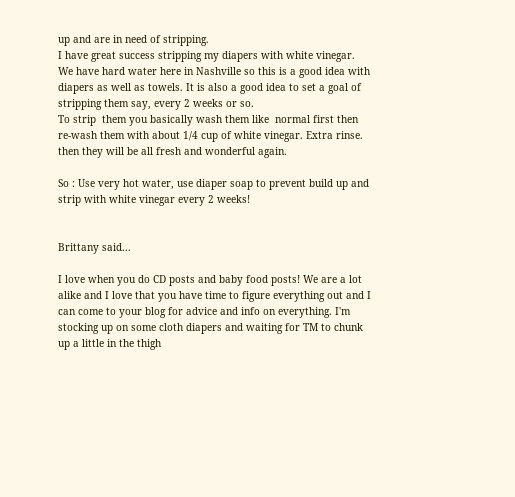up and are in need of stripping.
I have great success stripping my diapers with white vinegar. We have hard water here in Nashville so this is a good idea with diapers as well as towels. It is also a good idea to set a goal of stripping them say, every 2 weeks or so.
To strip  them you basically wash them like  normal first then re-wash them with about 1/4 cup of white vinegar. Extra rinse. then they will be all fresh and wonderful again.

So : Use very hot water, use diaper soap to prevent build up and strip with white vinegar every 2 weeks!


Brittany said...

I love when you do CD posts and baby food posts! We are a lot alike and I love that you have time to figure everything out and I can come to your blog for advice and info on everything. I'm stocking up on some cloth diapers and waiting for TM to chunk up a little in the thigh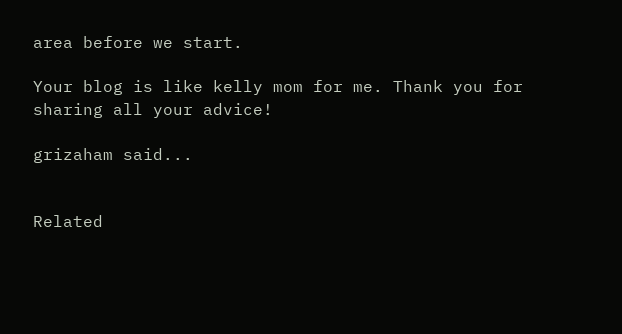area before we start.

Your blog is like kelly mom for me. Thank you for sharing all your advice!

grizaham said...


Related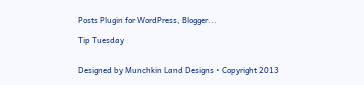Posts Plugin for WordPress, Blogger...

Tip Tuesday


Designed by Munchkin Land Designs • Copyright 2013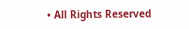• All Rights Reserved